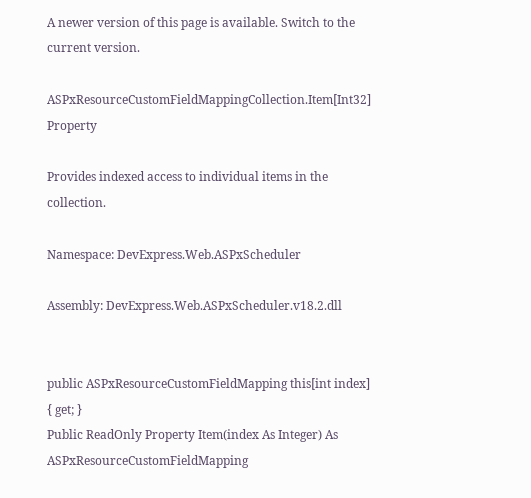A newer version of this page is available. Switch to the current version.

ASPxResourceCustomFieldMappingCollection.Item[Int32] Property

Provides indexed access to individual items in the collection.

Namespace: DevExpress.Web.ASPxScheduler

Assembly: DevExpress.Web.ASPxScheduler.v18.2.dll


public ASPxResourceCustomFieldMapping this[int index] { get; }
Public ReadOnly Property Item(index As Integer) As ASPxResourceCustomFieldMapping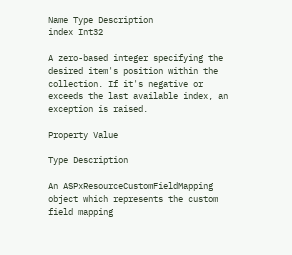Name Type Description
index Int32

A zero-based integer specifying the desired item's position within the collection. If it's negative or exceeds the last available index, an exception is raised.

Property Value

Type Description

An ASPxResourceCustomFieldMapping object which represents the custom field mapping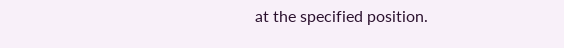at the specified position.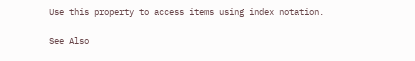Use this property to access items using index notation.

See Also